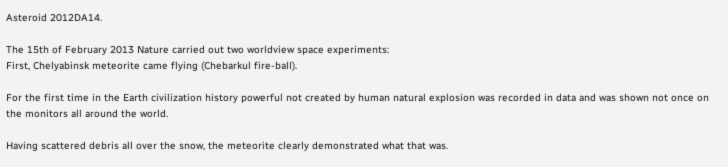Asteroid 2012DA14.

The 15th of February 2013 Nature carried out two worldview space experiments:
First, Chelyabinsk meteorite came flying (Chebarkul fire-ball).

For the first time in the Earth civilization history powerful not created by human natural explosion was recorded in data and was shown not once on the monitors all around the world.

Having scattered debris all over the snow, the meteorite clearly demonstrated what that was.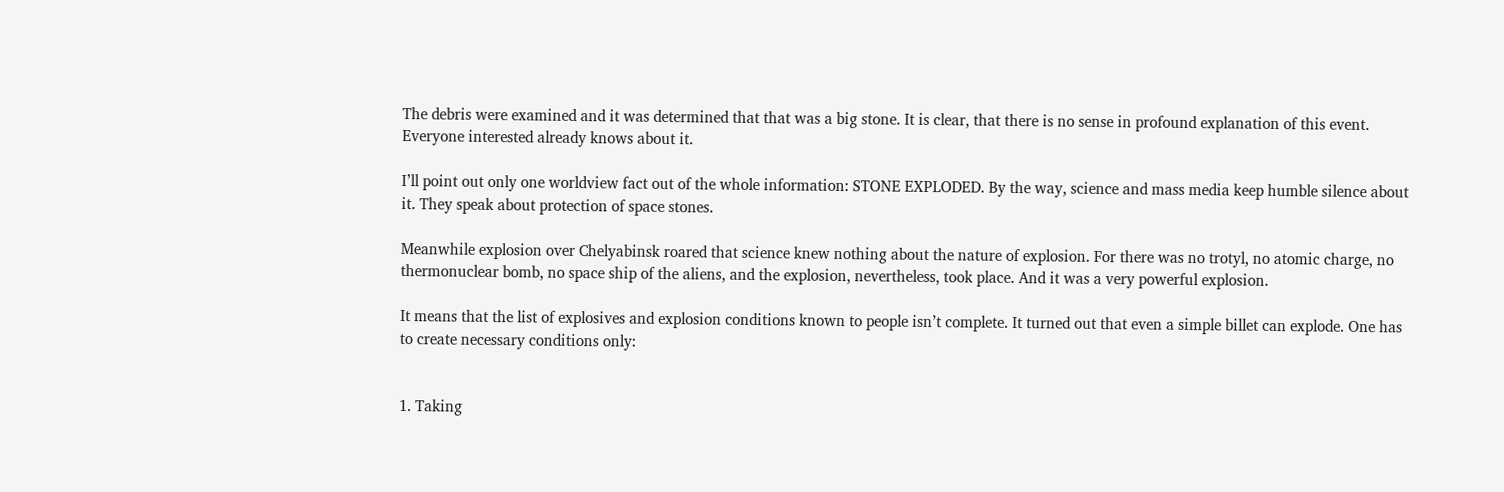The debris were examined and it was determined that that was a big stone. It is clear, that there is no sense in profound explanation of this event. Everyone interested already knows about it.

I’ll point out only one worldview fact out of the whole information: STONE EXPLODED. By the way, science and mass media keep humble silence about it. They speak about protection of space stones.

Meanwhile explosion over Chelyabinsk roared that science knew nothing about the nature of explosion. For there was no trotyl, no atomic charge, no thermonuclear bomb, no space ship of the aliens, and the explosion, nevertheless, took place. And it was a very powerful explosion.

It means that the list of explosives and explosion conditions known to people isn’t complete. It turned out that even a simple billet can explode. One has to create necessary conditions only:


1. Taking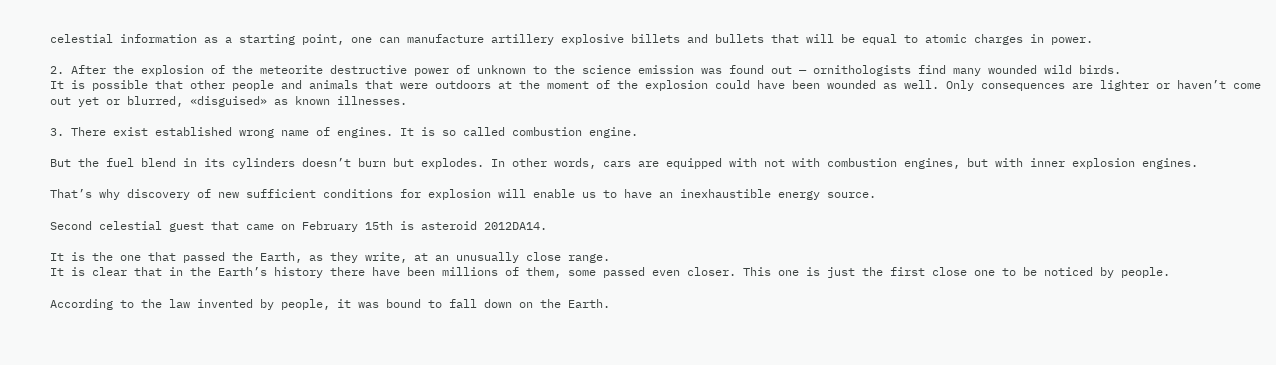celestial information as a starting point, one can manufacture artillery explosive billets and bullets that will be equal to atomic charges in power.

2. After the explosion of the meteorite destructive power of unknown to the science emission was found out — ornithologists find many wounded wild birds.
It is possible that other people and animals that were outdoors at the moment of the explosion could have been wounded as well. Only consequences are lighter or haven’t come out yet or blurred, «disguised» as known illnesses.

3. There exist established wrong name of engines. It is so called combustion engine.

But the fuel blend in its cylinders doesn’t burn but explodes. In other words, cars are equipped with not with combustion engines, but with inner explosion engines.

That’s why discovery of new sufficient conditions for explosion will enable us to have an inexhaustible energy source.

Second celestial guest that came on February 15th is asteroid 2012DA14.

It is the one that passed the Earth, as they write, at an unusually close range.
It is clear that in the Earth’s history there have been millions of them, some passed even closer. This one is just the first close one to be noticed by people.

According to the law invented by people, it was bound to fall down on the Earth.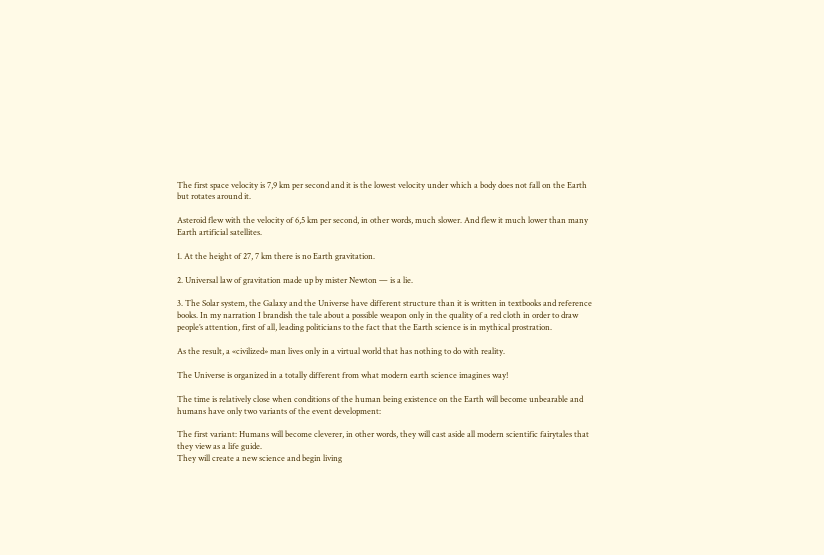The first space velocity is 7,9 km per second and it is the lowest velocity under which a body does not fall on the Earth but rotates around it.

Asteroid flew with the velocity of 6,5 km per second, in other words, much slower. And flew it much lower than many Earth artificial satellites.

1. At the height of 27, 7 km there is no Earth gravitation.

2. Universal law of gravitation made up by mister Newton — is a lie.

3. The Solar system, the Galaxy and the Universe have different structure than it is written in textbooks and reference books. In my narration I brandish the tale about a possible weapon only in the quality of a red cloth in order to draw people’s attention, first of all, leading politicians to the fact that the Earth science is in mythical prostration.

As the result, a «civilized» man lives only in a virtual world that has nothing to do with reality.

The Universe is organized in a totally different from what modern earth science imagines way!

The time is relatively close when conditions of the human being existence on the Earth will become unbearable and humans have only two variants of the event development:

The first variant: Humans will become cleverer, in other words, they will cast aside all modern scientific fairytales that they view as a life guide.
They will create a new science and begin living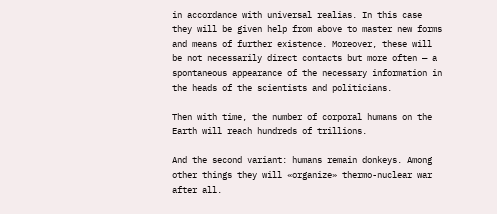in accordance with universal realias. In this case they will be given help from above to master new forms and means of further existence. Moreover, these will be not necessarily direct contacts but more often — a spontaneous appearance of the necessary information in the heads of the scientists and politicians.

Then with time, the number of corporal humans on the Earth will reach hundreds of trillions.

And the second variant: humans remain donkeys. Among other things they will «organize» thermo-nuclear war after all.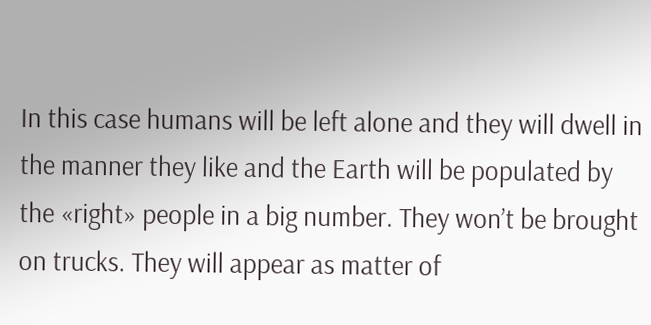In this case humans will be left alone and they will dwell in the manner they like and the Earth will be populated by the «right» people in a big number. They won’t be brought on trucks. They will appear as matter of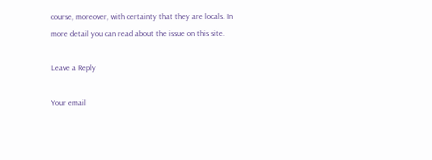course, moreover, with certainty that they are locals. In more detail you can read about the issue on this site.

Leave a Reply

Your email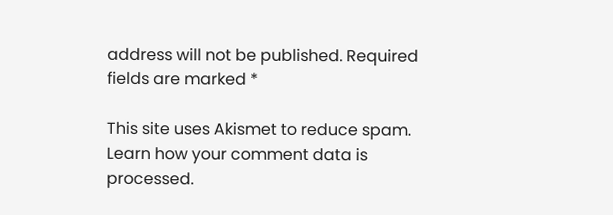address will not be published. Required fields are marked *

This site uses Akismet to reduce spam. Learn how your comment data is processed.